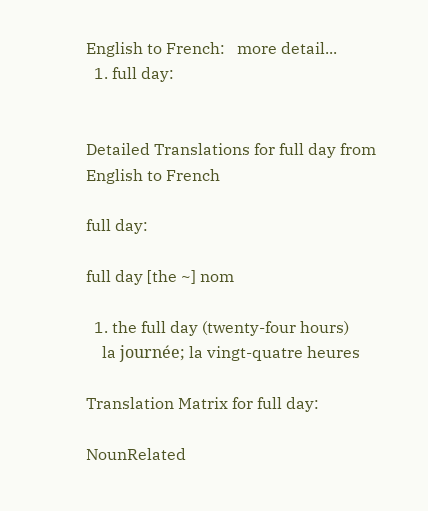English to French:   more detail...
  1. full day:


Detailed Translations for full day from English to French

full day:

full day [the ~] nom

  1. the full day (twenty-four hours)
    la journée; la vingt-quatre heures

Translation Matrix for full day:

NounRelated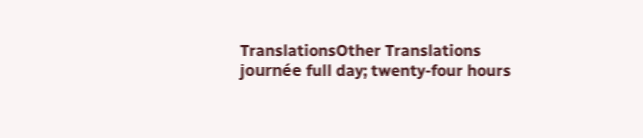TranslationsOther Translations
journée full day; twenty-four hours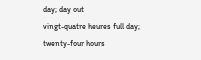day; day out
vingt-quatre heures full day; twenty-four hours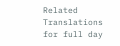Related Translations for full day